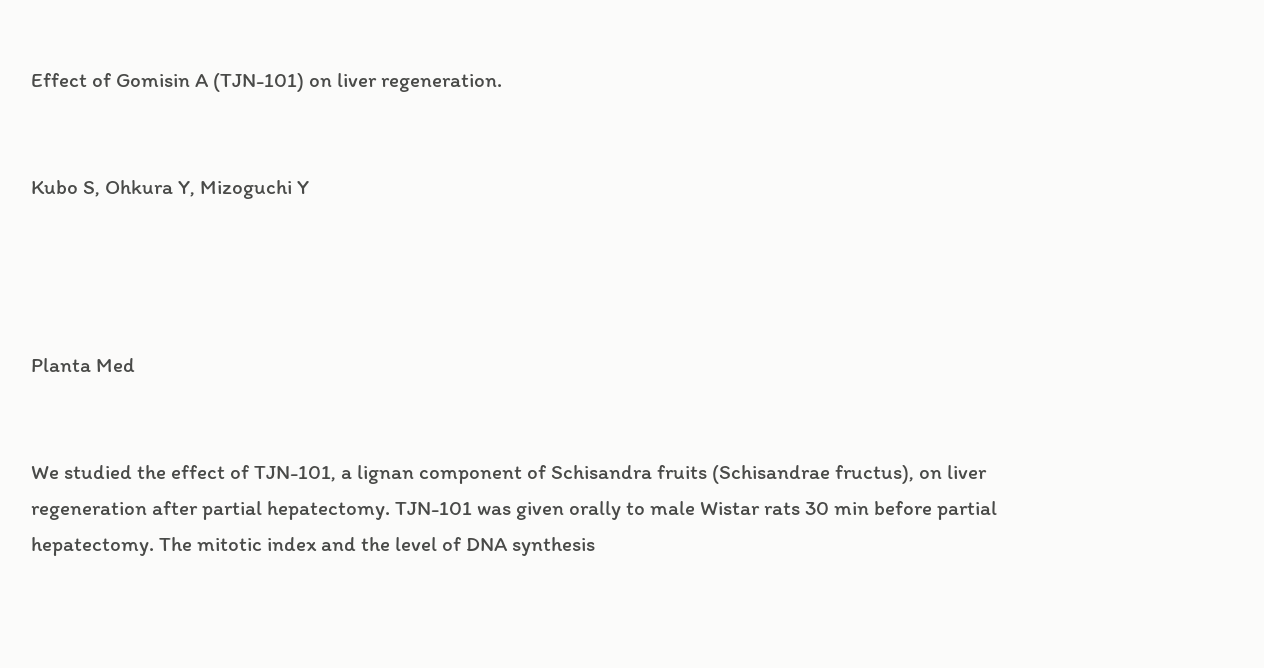Effect of Gomisin A (TJN-101) on liver regeneration.


Kubo S, Ohkura Y, Mizoguchi Y




Planta Med


We studied the effect of TJN-101, a lignan component of Schisandra fruits (Schisandrae fructus), on liver regeneration after partial hepatectomy. TJN-101 was given orally to male Wistar rats 30 min before partial hepatectomy. The mitotic index and the level of DNA synthesis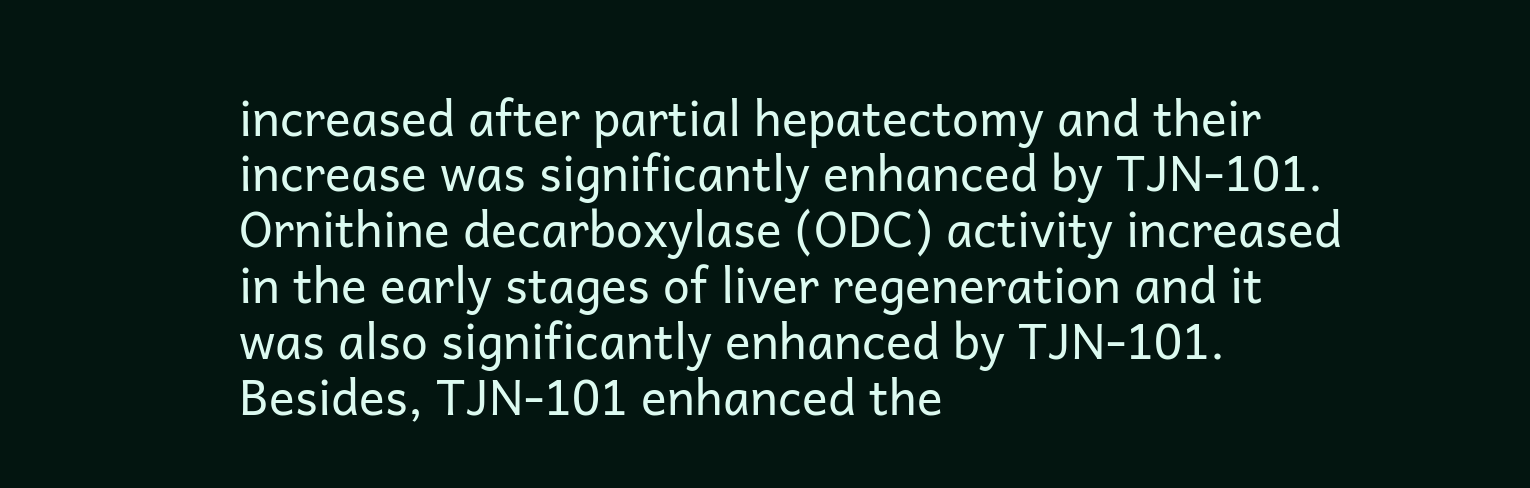increased after partial hepatectomy and their increase was significantly enhanced by TJN-101. Ornithine decarboxylase (ODC) activity increased in the early stages of liver regeneration and it was also significantly enhanced by TJN-101. Besides, TJN-101 enhanced the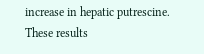increase in hepatic putrescine. These results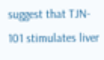suggest that TJN- 101 stimulates liver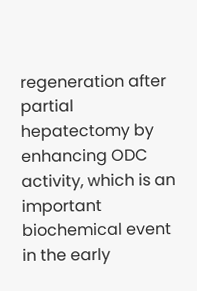regeneration after partial hepatectomy by enhancing ODC activity, which is an important biochemical event in the early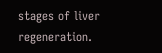stages of liver regeneration.